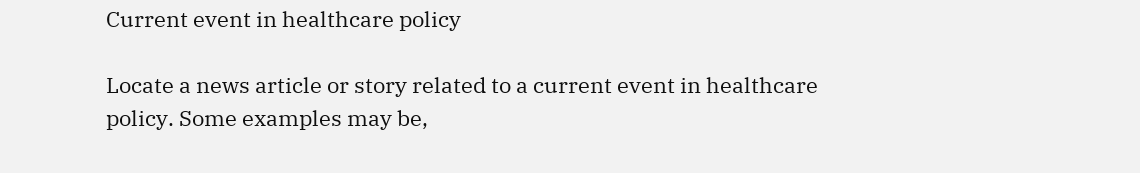Current event in healthcare policy

Locate a news article or story related to a current event in healthcare policy. Some examples may be,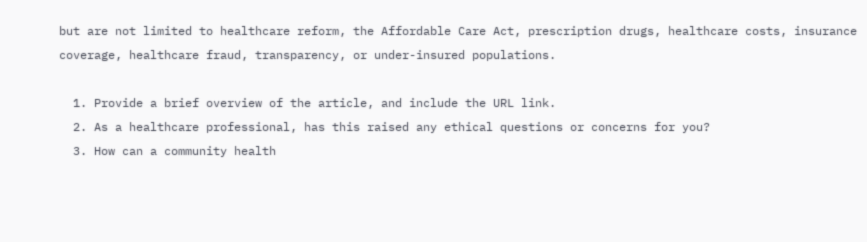but are not limited to healthcare reform, the Affordable Care Act, prescription drugs, healthcare costs, insurance coverage, healthcare fraud, transparency, or under-insured populations.

  1. Provide a brief overview of the article, and include the URL link.
  2. As a healthcare professional, has this raised any ethical questions or concerns for you?
  3. How can a community health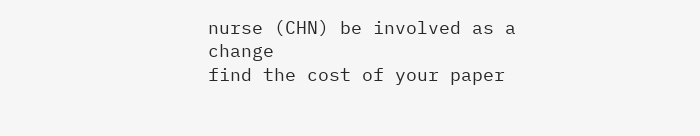nurse (CHN) be involved as a change
find the cost of your paper